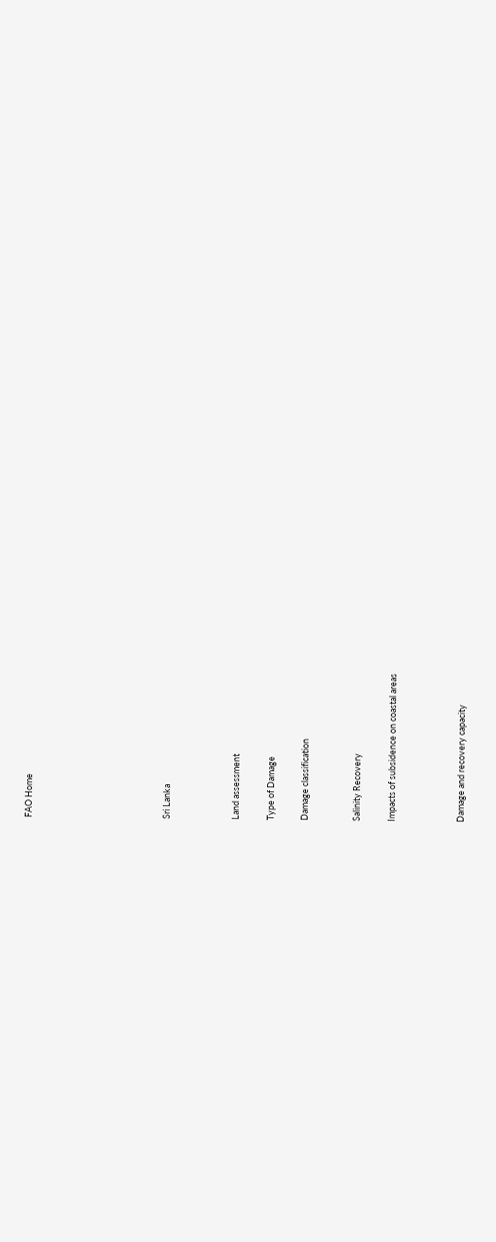FAO Home







Sri Lanka



Land assessment

Type of Damage

Damage classification


Salinity Recovery

Impacts of subsidence on coastal areas



Damage and recovery capacity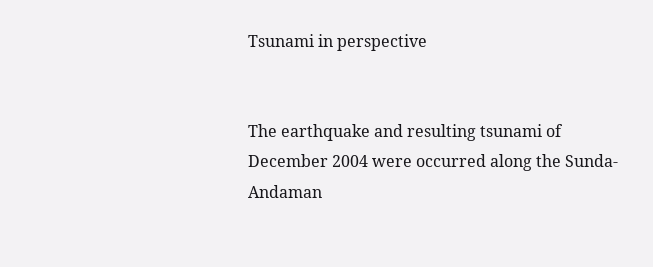Tsunami in perspective


The earthquake and resulting tsunami of December 2004 were occurred along the Sunda-Andaman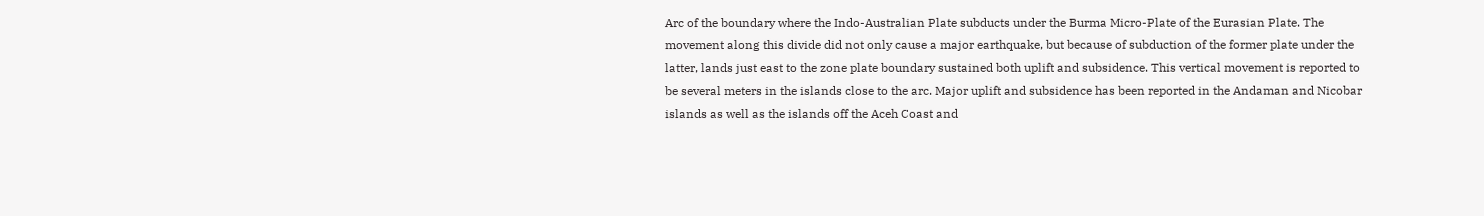Arc of the boundary where the Indo-Australian Plate subducts under the Burma Micro-Plate of the Eurasian Plate. The movement along this divide did not only cause a major earthquake, but because of subduction of the former plate under the latter, lands just east to the zone plate boundary sustained both uplift and subsidence. This vertical movement is reported to be several meters in the islands close to the arc. Major uplift and subsidence has been reported in the Andaman and Nicobar islands as well as the islands off the Aceh Coast and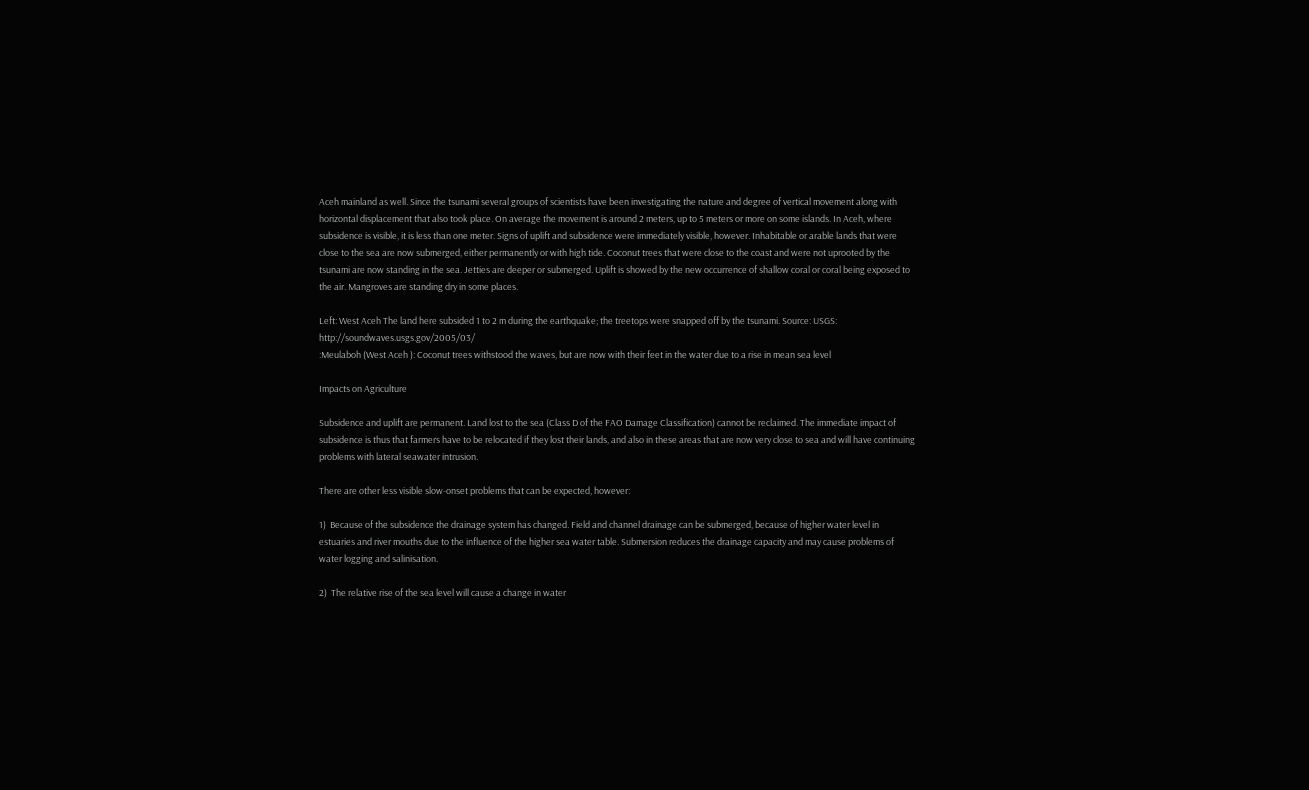Aceh mainland as well. Since the tsunami several groups of scientists have been investigating the nature and degree of vertical movement along with horizontal displacement that also took place. On average the movement is around 2 meters, up to 5 meters or more on some islands. In Aceh, where subsidence is visible, it is less than one meter. Signs of uplift and subsidence were immediately visible, however. Inhabitable or arable lands that were close to the sea are now submerged, either permanently or with high tide. Coconut trees that were close to the coast and were not uprooted by the tsunami are now standing in the sea. Jetties are deeper or submerged. Uplift is showed by the new occurrence of shallow coral or coral being exposed to the air. Mangroves are standing dry in some places.

Left: West Aceh The land here subsided 1 to 2 m during the earthquake; the treetops were snapped off by the tsunami. Source: USGS: http://soundwaves.usgs.gov/2005/03/
:Meulaboh (West Aceh ): Coconut trees withstood the waves, but are now with their feet in the water due to a rise in mean sea level

Impacts on Agriculture

Subsidence and uplift are permanent. Land lost to the sea (Class D of the FAO Damage Classification) cannot be reclaimed. The immediate impact of subsidence is thus that farmers have to be relocated if they lost their lands, and also in these areas that are now very close to sea and will have continuing problems with lateral seawater intrusion.

There are other less visible slow-onset problems that can be expected, however:

1)  Because of the subsidence the drainage system has changed. Field and channel drainage can be submerged, because of higher water level in estuaries and river mouths due to the influence of the higher sea water table. Submersion reduces the drainage capacity and may cause problems of water logging and salinisation.

2)  The relative rise of the sea level will cause a change in water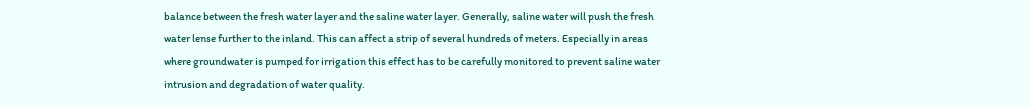balance between the fresh water layer and the saline water layer. Generally, saline water will push the fresh water lense further to the inland. This can affect a strip of several hundreds of meters. Especially in areas where groundwater is pumped for irrigation this effect has to be carefully monitored to prevent saline water intrusion and degradation of water quality.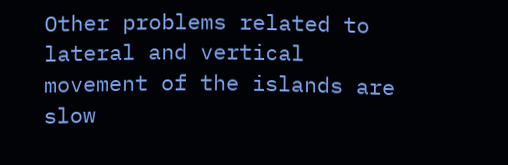Other problems related to lateral and vertical movement of the islands are slow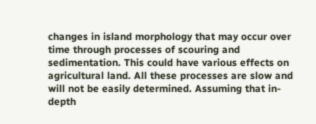changes in island morphology that may occur over time through processes of scouring and sedimentation. This could have various effects on agricultural land. All these processes are slow and will not be easily determined. Assuming that in-depth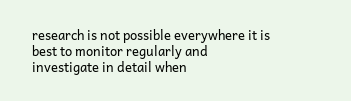research is not possible everywhere it is best to monitor regularly and investigate in detail when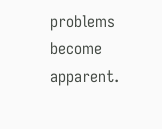problems become apparent.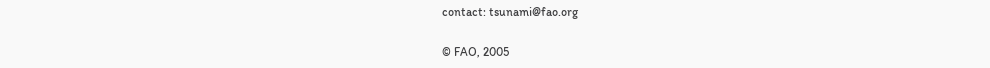contact: tsunami@fao.org

© FAO, 2005